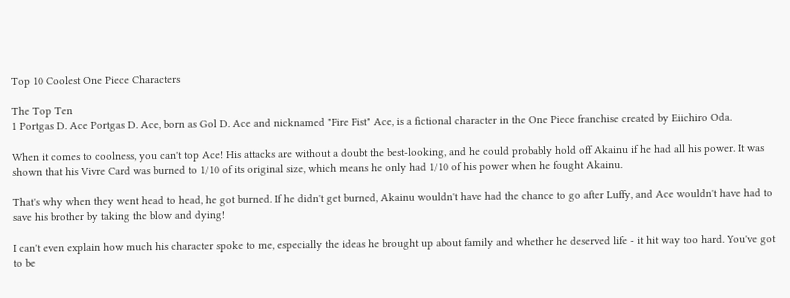Top 10 Coolest One Piece Characters

The Top Ten
1 Portgas D. Ace Portgas D. Ace, born as Gol D. Ace and nicknamed "Fire Fist" Ace, is a fictional character in the One Piece franchise created by Eiichiro Oda.

When it comes to coolness, you can't top Ace! His attacks are without a doubt the best-looking, and he could probably hold off Akainu if he had all his power. It was shown that his Vivre Card was burned to 1/10 of its original size, which means he only had 1/10 of his power when he fought Akainu.

That's why when they went head to head, he got burned. If he didn't get burned, Akainu wouldn't have had the chance to go after Luffy, and Ace wouldn't have had to save his brother by taking the blow and dying!

I can't even explain how much his character spoke to me, especially the ideas he brought up about family and whether he deserved life - it hit way too hard. You've got to be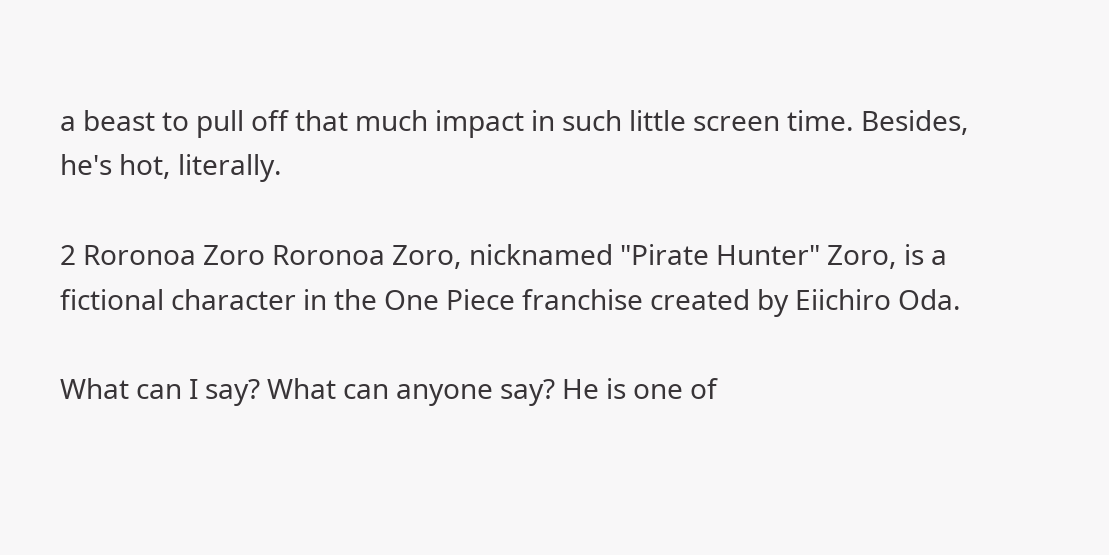a beast to pull off that much impact in such little screen time. Besides, he's hot, literally.

2 Roronoa Zoro Roronoa Zoro, nicknamed "Pirate Hunter" Zoro, is a fictional character in the One Piece franchise created by Eiichiro Oda.

What can I say? What can anyone say? He is one of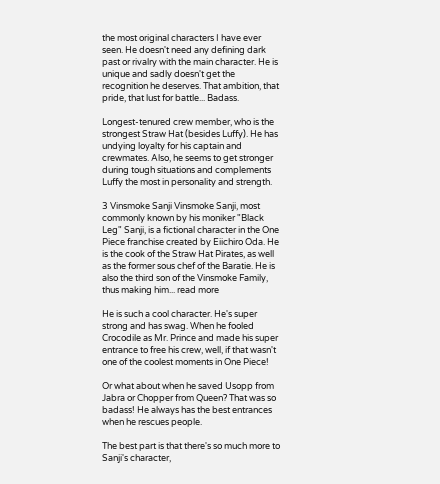the most original characters I have ever seen. He doesn't need any defining dark past or rivalry with the main character. He is unique and sadly doesn't get the recognition he deserves. That ambition, that pride, that lust for battle... Badass.

Longest-tenured crew member, who is the strongest Straw Hat (besides Luffy). He has undying loyalty for his captain and crewmates. Also, he seems to get stronger during tough situations and complements Luffy the most in personality and strength.

3 Vinsmoke Sanji Vinsmoke Sanji, most commonly known by his moniker "Black Leg" Sanji, is a fictional character in the One Piece franchise created by Eiichiro Oda. He is the cook of the Straw Hat Pirates, as well as the former sous chef of the Baratie. He is also the third son of the Vinsmoke Family, thus making him... read more

He is such a cool character. He's super strong and has swag. When he fooled Crocodile as Mr. Prince and made his super entrance to free his crew, well, if that wasn't one of the coolest moments in One Piece!

Or what about when he saved Usopp from Jabra or Chopper from Queen? That was so badass! He always has the best entrances when he rescues people.

The best part is that there's so much more to Sanji's character,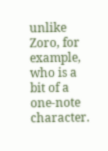unlike Zoro, for example, who is a bit of a one-note character.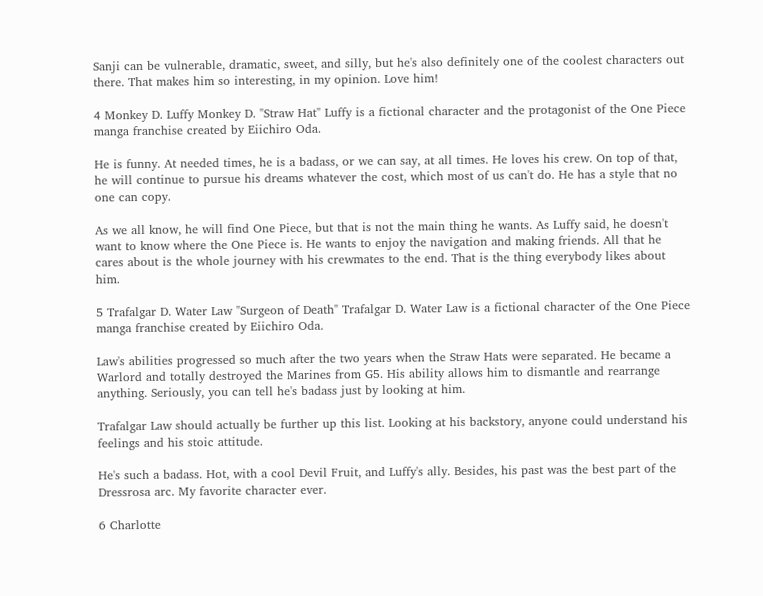Sanji can be vulnerable, dramatic, sweet, and silly, but he's also definitely one of the coolest characters out there. That makes him so interesting, in my opinion. Love him!

4 Monkey D. Luffy Monkey D. "Straw Hat" Luffy is a fictional character and the protagonist of the One Piece manga franchise created by Eiichiro Oda.

He is funny. At needed times, he is a badass, or we can say, at all times. He loves his crew. On top of that, he will continue to pursue his dreams whatever the cost, which most of us can't do. He has a style that no one can copy.

As we all know, he will find One Piece, but that is not the main thing he wants. As Luffy said, he doesn't want to know where the One Piece is. He wants to enjoy the navigation and making friends. All that he cares about is the whole journey with his crewmates to the end. That is the thing everybody likes about him.

5 Trafalgar D. Water Law "Surgeon of Death" Trafalgar D. Water Law is a fictional character of the One Piece manga franchise created by Eiichiro Oda.

Law's abilities progressed so much after the two years when the Straw Hats were separated. He became a Warlord and totally destroyed the Marines from G5. His ability allows him to dismantle and rearrange anything. Seriously, you can tell he's badass just by looking at him.

Trafalgar Law should actually be further up this list. Looking at his backstory, anyone could understand his feelings and his stoic attitude.

He's such a badass. Hot, with a cool Devil Fruit, and Luffy's ally. Besides, his past was the best part of the Dressrosa arc. My favorite character ever.

6 Charlotte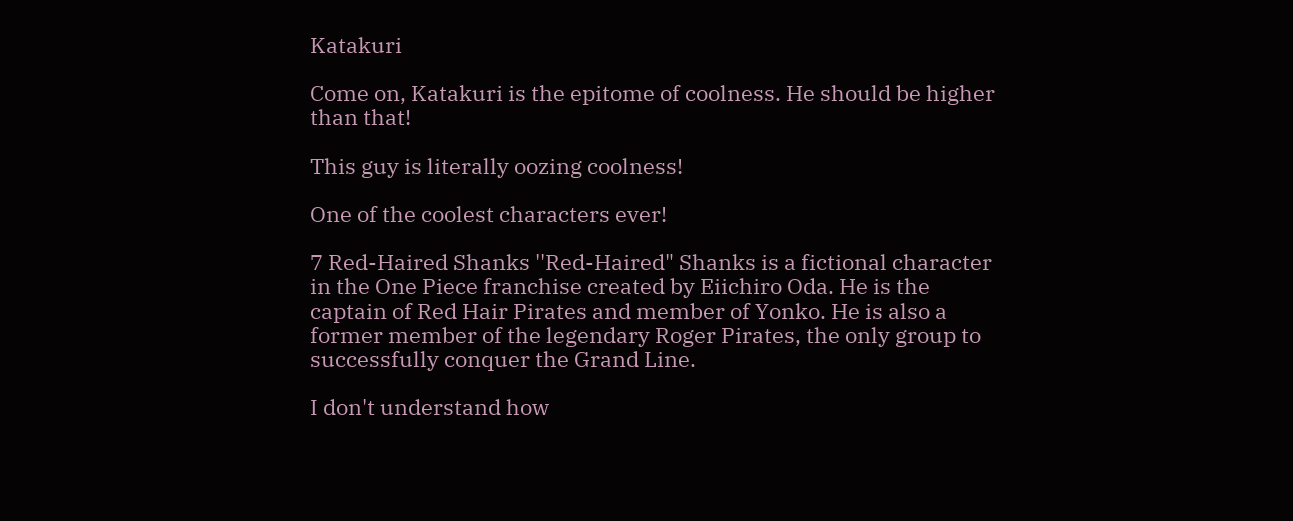Katakuri

Come on, Katakuri is the epitome of coolness. He should be higher than that!

This guy is literally oozing coolness!

One of the coolest characters ever!

7 Red-Haired Shanks ''Red-Haired" Shanks is a fictional character in the One Piece franchise created by Eiichiro Oda. He is the captain of Red Hair Pirates and member of Yonko. He is also a former member of the legendary Roger Pirates, the only group to successfully conquer the Grand Line.

I don't understand how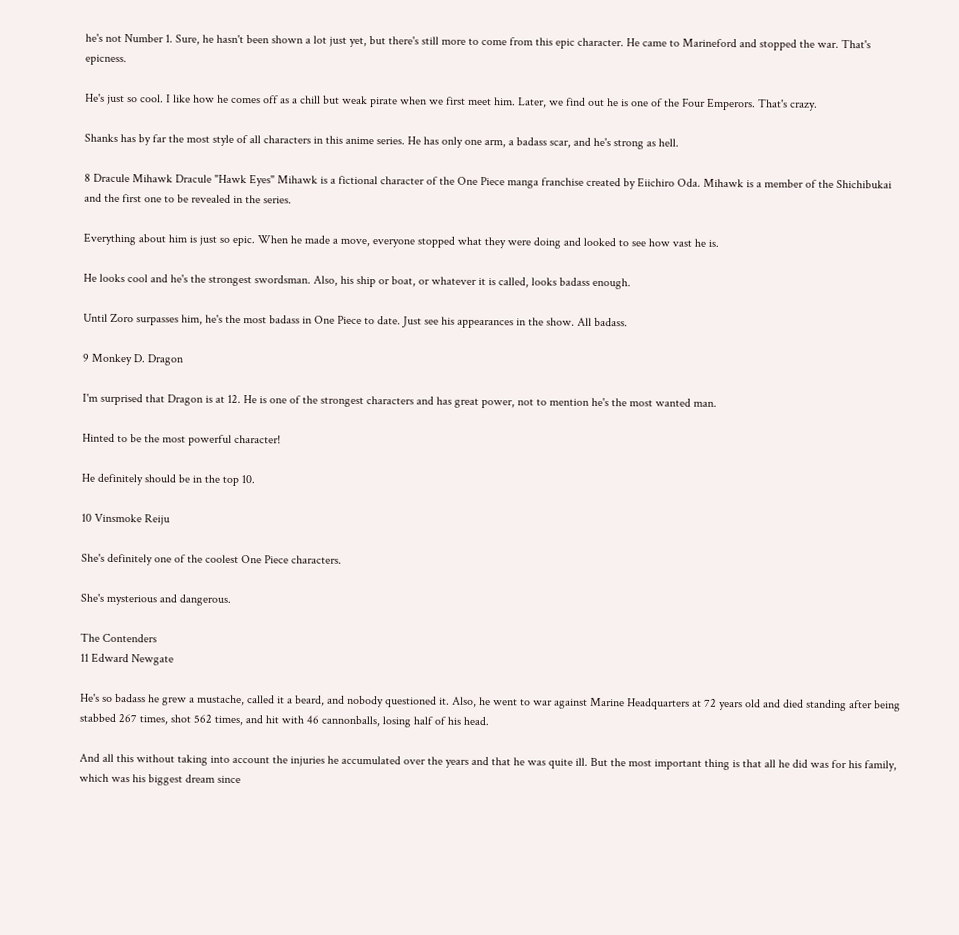he's not Number 1. Sure, he hasn't been shown a lot just yet, but there's still more to come from this epic character. He came to Marineford and stopped the war. That's epicness.

He's just so cool. I like how he comes off as a chill but weak pirate when we first meet him. Later, we find out he is one of the Four Emperors. That's crazy.

Shanks has by far the most style of all characters in this anime series. He has only one arm, a badass scar, and he's strong as hell.

8 Dracule Mihawk Dracule "Hawk Eyes" Mihawk is a fictional character of the One Piece manga franchise created by Eiichiro Oda. Mihawk is a member of the Shichibukai and the first one to be revealed in the series.

Everything about him is just so epic. When he made a move, everyone stopped what they were doing and looked to see how vast he is.

He looks cool and he's the strongest swordsman. Also, his ship or boat, or whatever it is called, looks badass enough.

Until Zoro surpasses him, he's the most badass in One Piece to date. Just see his appearances in the show. All badass.

9 Monkey D. Dragon

I'm surprised that Dragon is at 12. He is one of the strongest characters and has great power, not to mention he's the most wanted man.

Hinted to be the most powerful character!

He definitely should be in the top 10.

10 Vinsmoke Reiju

She's definitely one of the coolest One Piece characters.

She's mysterious and dangerous.

The Contenders
11 Edward Newgate

He's so badass he grew a mustache, called it a beard, and nobody questioned it. Also, he went to war against Marine Headquarters at 72 years old and died standing after being stabbed 267 times, shot 562 times, and hit with 46 cannonballs, losing half of his head.

And all this without taking into account the injuries he accumulated over the years and that he was quite ill. But the most important thing is that all he did was for his family, which was his biggest dream since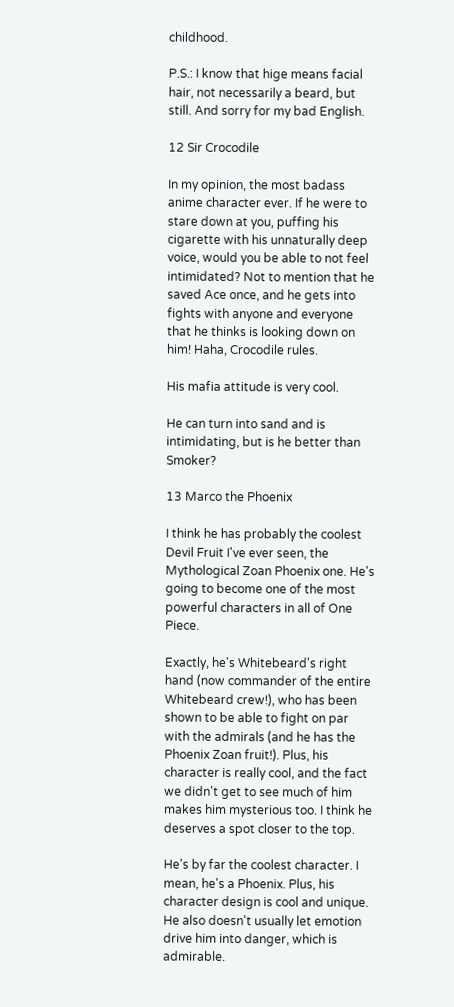childhood.

P.S.: I know that hige means facial hair, not necessarily a beard, but still. And sorry for my bad English.

12 Sir Crocodile

In my opinion, the most badass anime character ever. If he were to stare down at you, puffing his cigarette with his unnaturally deep voice, would you be able to not feel intimidated? Not to mention that he saved Ace once, and he gets into fights with anyone and everyone that he thinks is looking down on him! Haha, Crocodile rules.

His mafia attitude is very cool.

He can turn into sand and is intimidating, but is he better than Smoker?

13 Marco the Phoenix

I think he has probably the coolest Devil Fruit I've ever seen, the Mythological Zoan Phoenix one. He's going to become one of the most powerful characters in all of One Piece.

Exactly, he's Whitebeard's right hand (now commander of the entire Whitebeard crew!), who has been shown to be able to fight on par with the admirals (and he has the Phoenix Zoan fruit!). Plus, his character is really cool, and the fact we didn't get to see much of him makes him mysterious too. I think he deserves a spot closer to the top.

He's by far the coolest character. I mean, he's a Phoenix. Plus, his character design is cool and unique. He also doesn't usually let emotion drive him into danger, which is admirable.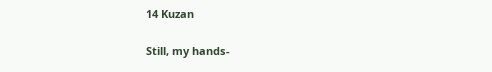14 Kuzan

Still, my hands-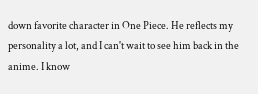down favorite character in One Piece. He reflects my personality a lot, and I can't wait to see him back in the anime. I know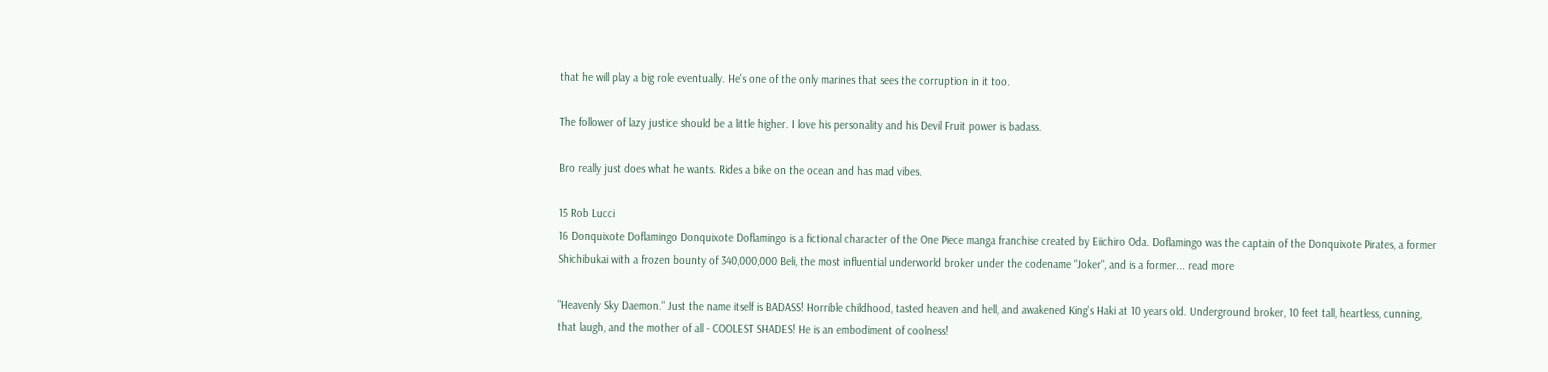that he will play a big role eventually. He's one of the only marines that sees the corruption in it too.

The follower of lazy justice should be a little higher. I love his personality and his Devil Fruit power is badass.

Bro really just does what he wants. Rides a bike on the ocean and has mad vibes.

15 Rob Lucci
16 Donquixote Doflamingo Donquixote Doflamingo is a fictional character of the One Piece manga franchise created by Eiichiro Oda. Doflamingo was the captain of the Donquixote Pirates, a former Shichibukai with a frozen bounty of 340,000,000 Beli, the most influential underworld broker under the codename "Joker", and is a former... read more

"Heavenly Sky Daemon." Just the name itself is BADASS! Horrible childhood, tasted heaven and hell, and awakened King's Haki at 10 years old. Underground broker, 10 feet tall, heartless, cunning, that laugh, and the mother of all - COOLEST SHADES! He is an embodiment of coolness!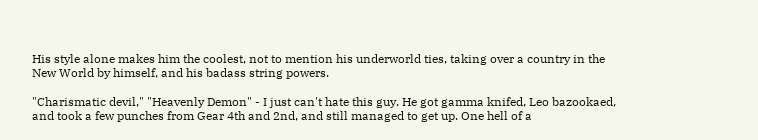His style alone makes him the coolest, not to mention his underworld ties, taking over a country in the New World by himself, and his badass string powers.

"Charismatic devil," "Heavenly Demon" - I just can't hate this guy. He got gamma knifed, Leo bazookaed, and took a few punches from Gear 4th and 2nd, and still managed to get up. One hell of a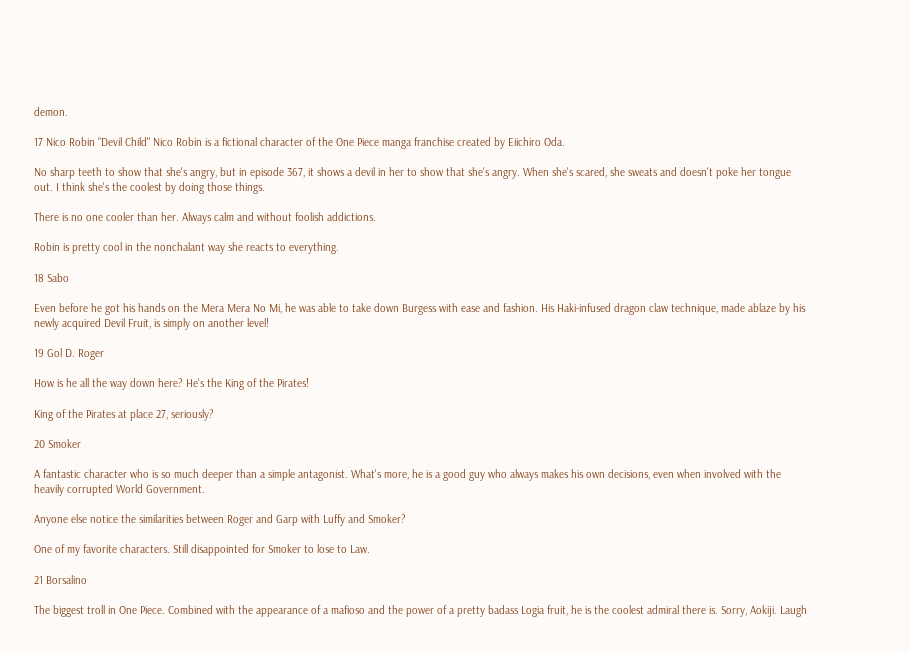demon.

17 Nico Robin "Devil Child" Nico Robin is a fictional character of the One Piece manga franchise created by Eiichiro Oda.

No sharp teeth to show that she's angry, but in episode 367, it shows a devil in her to show that she's angry. When she's scared, she sweats and doesn't poke her tongue out. I think she's the coolest by doing those things.

There is no one cooler than her. Always calm and without foolish addictions.

Robin is pretty cool in the nonchalant way she reacts to everything.

18 Sabo

Even before he got his hands on the Mera Mera No Mi, he was able to take down Burgess with ease and fashion. His Haki-infused dragon claw technique, made ablaze by his newly acquired Devil Fruit, is simply on another level!

19 Gol D. Roger

How is he all the way down here? He's the King of the Pirates!

King of the Pirates at place 27, seriously?

20 Smoker

A fantastic character who is so much deeper than a simple antagonist. What's more, he is a good guy who always makes his own decisions, even when involved with the heavily corrupted World Government.

Anyone else notice the similarities between Roger and Garp with Luffy and Smoker?

One of my favorite characters. Still disappointed for Smoker to lose to Law.

21 Borsalino

The biggest troll in One Piece. Combined with the appearance of a mafioso and the power of a pretty badass Logia fruit, he is the coolest admiral there is. Sorry, Aokiji. Laugh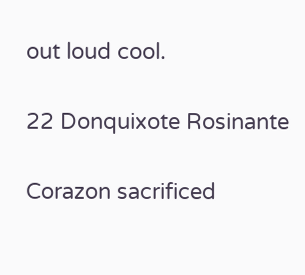out loud cool.

22 Donquixote Rosinante

Corazon sacrificed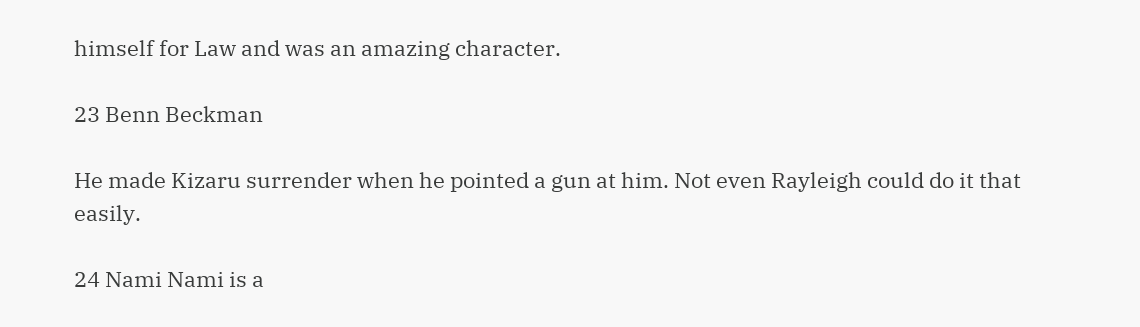himself for Law and was an amazing character.

23 Benn Beckman

He made Kizaru surrender when he pointed a gun at him. Not even Rayleigh could do it that easily.

24 Nami Nami is a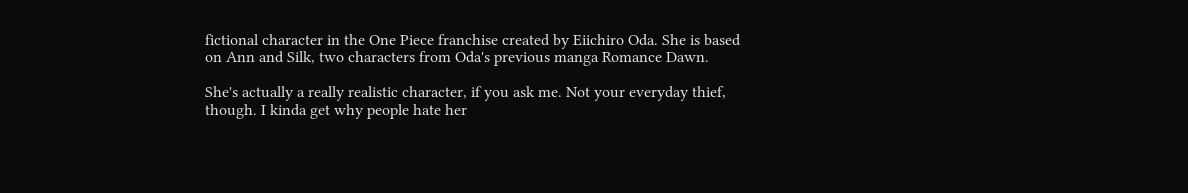fictional character in the One Piece franchise created by Eiichiro Oda. She is based on Ann and Silk, two characters from Oda's previous manga Romance Dawn.

She's actually a really realistic character, if you ask me. Not your everyday thief, though. I kinda get why people hate her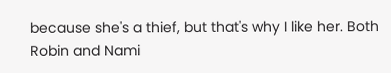because she's a thief, but that's why I like her. Both Robin and Nami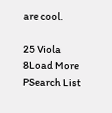are cool.

25 Viola
8Load More
PSearch List